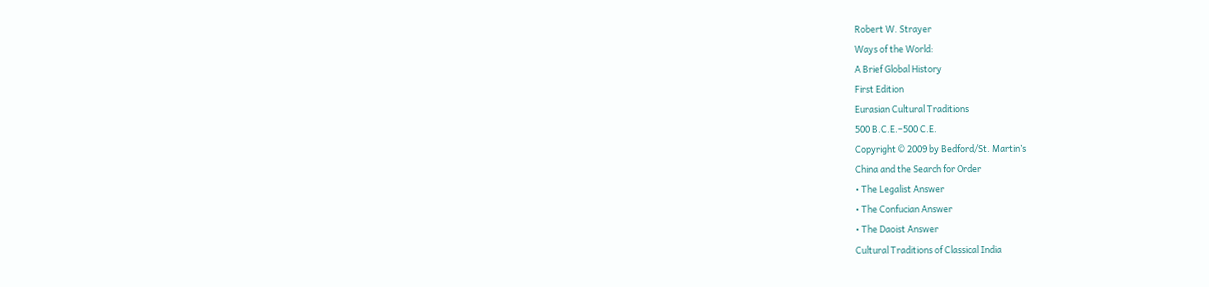Robert W. Strayer
Ways of the World:
A Brief Global History
First Edition
Eurasian Cultural Traditions
500 B.C.E.–500 C.E.
Copyright © 2009 by Bedford/St. Martin’s
China and the Search for Order
• The Legalist Answer
• The Confucian Answer
• The Daoist Answer
Cultural Traditions of Classical India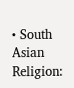• South Asian Religion: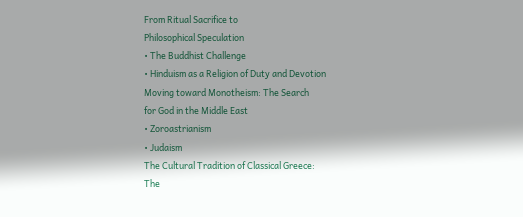From Ritual Sacrifice to
Philosophical Speculation
• The Buddhist Challenge
• Hinduism as a Religion of Duty and Devotion
Moving toward Monotheism: The Search
for God in the Middle East
• Zoroastrianism
• Judaism
The Cultural Tradition of Classical Greece:
The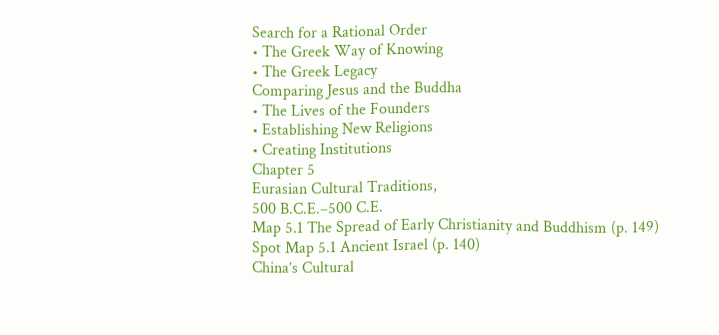Search for a Rational Order
• The Greek Way of Knowing
• The Greek Legacy
Comparing Jesus and the Buddha
• The Lives of the Founders
• Establishing New Religions
• Creating Institutions
Chapter 5
Eurasian Cultural Traditions,
500 B.C.E.–500 C.E.
Map 5.1 The Spread of Early Christianity and Buddhism (p. 149)
Spot Map 5.1 Ancient Israel (p. 140)
China’s Cultural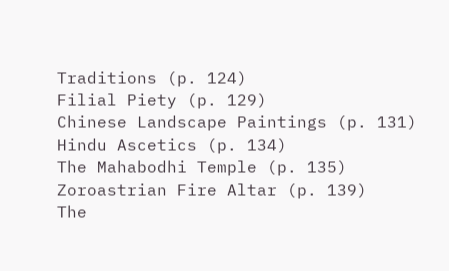Traditions (p. 124)
Filial Piety (p. 129)
Chinese Landscape Paintings (p. 131)
Hindu Ascetics (p. 134)
The Mahabodhi Temple (p. 135)
Zoroastrian Fire Altar (p. 139)
The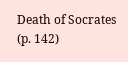Death of Socrates (p. 142)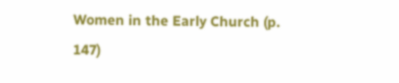Women in the Early Church (p. 147)